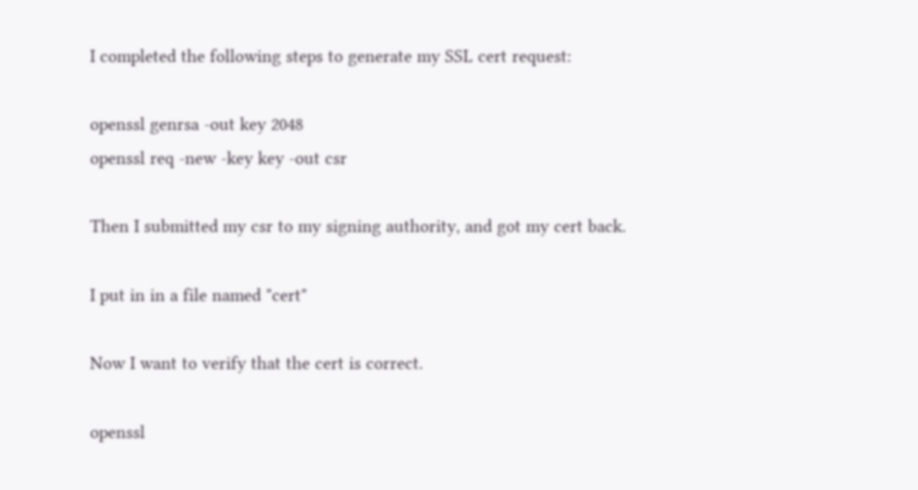I completed the following steps to generate my SSL cert request:

openssl genrsa -out key 2048
openssl req -new -key key -out csr

Then I submitted my csr to my signing authority, and got my cert back.

I put in in a file named "cert"

Now I want to verify that the cert is correct.

openssl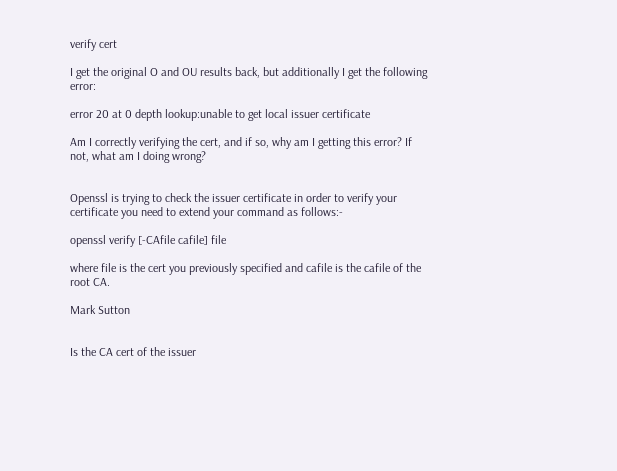verify cert

I get the original O and OU results back, but additionally I get the following error:

error 20 at 0 depth lookup:unable to get local issuer certificate

Am I correctly verifying the cert, and if so, why am I getting this error? If not, what am I doing wrong?


Openssl is trying to check the issuer certificate in order to verify your certificate you need to extend your command as follows:-

openssl verify [-CAfile cafile] file

where file is the cert you previously specified and cafile is the cafile of the root CA.

Mark Sutton


Is the CA cert of the issuer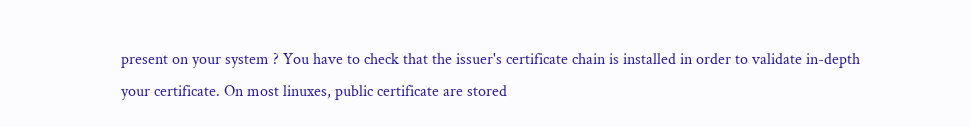present on your system ? You have to check that the issuer's certificate chain is installed in order to validate in-depth your certificate. On most linuxes, public certificate are stored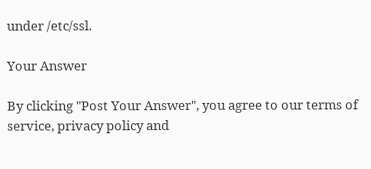under /etc/ssl.

Your Answer

By clicking "Post Your Answer", you agree to our terms of service, privacy policy and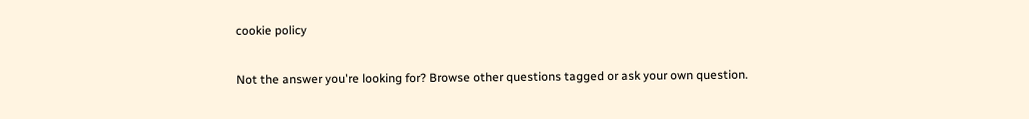cookie policy

Not the answer you're looking for? Browse other questions tagged or ask your own question.